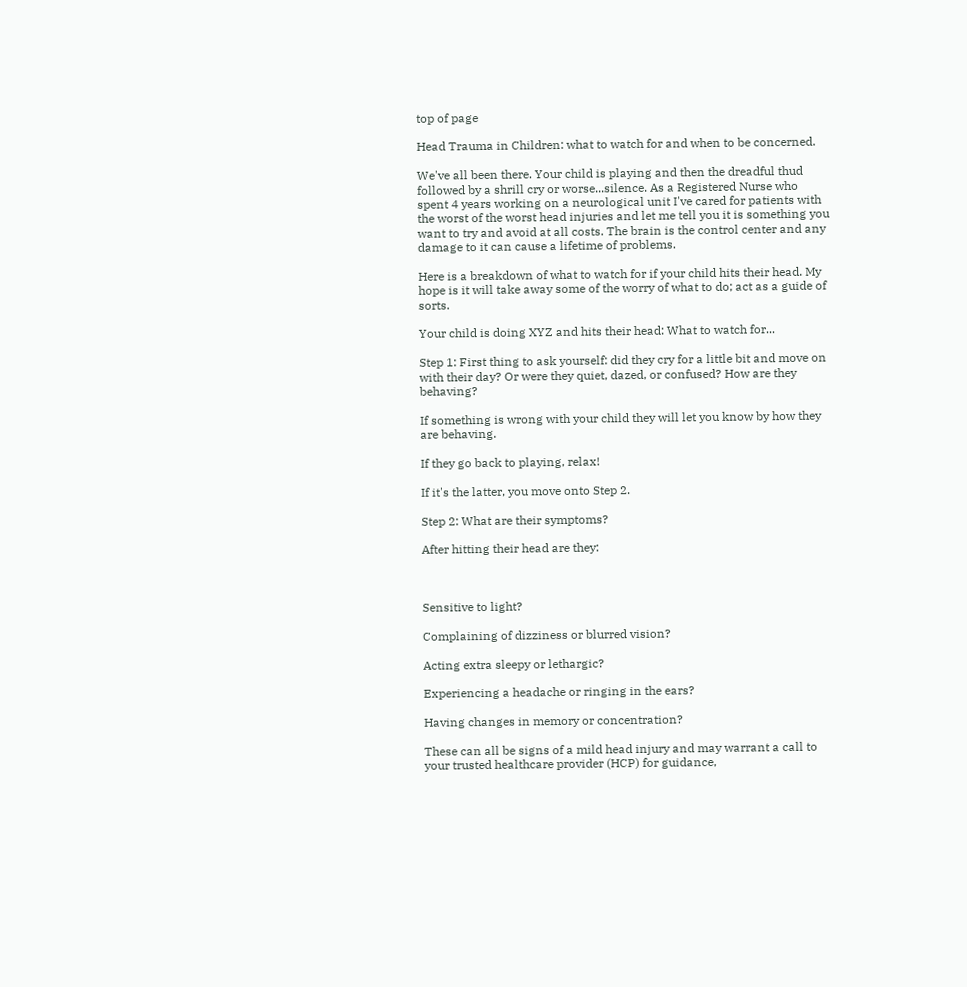top of page

Head Trauma in Children: what to watch for and when to be concerned.

We've all been there. Your child is playing and then the dreadful thud followed by a shrill cry or worse...silence. As a Registered Nurse who spent 4 years working on a neurological unit I've cared for patients with the worst of the worst head injuries and let me tell you it is something you want to try and avoid at all costs. The brain is the control center and any damage to it can cause a lifetime of problems.

Here is a breakdown of what to watch for if your child hits their head. My hope is it will take away some of the worry of what to do; act as a guide of sorts.

Your child is doing XYZ and hits their head: What to watch for...

Step 1: First thing to ask yourself: did they cry for a little bit and move on with their day? Or were they quiet, dazed, or confused? How are they behaving?

If something is wrong with your child they will let you know by how they are behaving.

If they go back to playing, relax!

If it's the latter, you move onto Step 2.

Step 2: What are their symptoms?

After hitting their head are they:



Sensitive to light?

Complaining of dizziness or blurred vision?

Acting extra sleepy or lethargic?

Experiencing a headache or ringing in the ears?

Having changes in memory or concentration?

These can all be signs of a mild head injury and may warrant a call to your trusted healthcare provider (HCP) for guidance,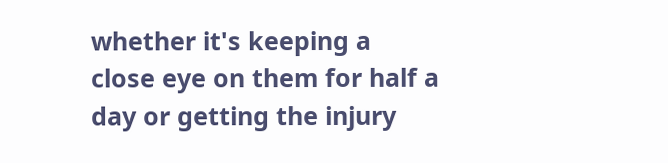whether it's keeping a close eye on them for half a day or getting the injury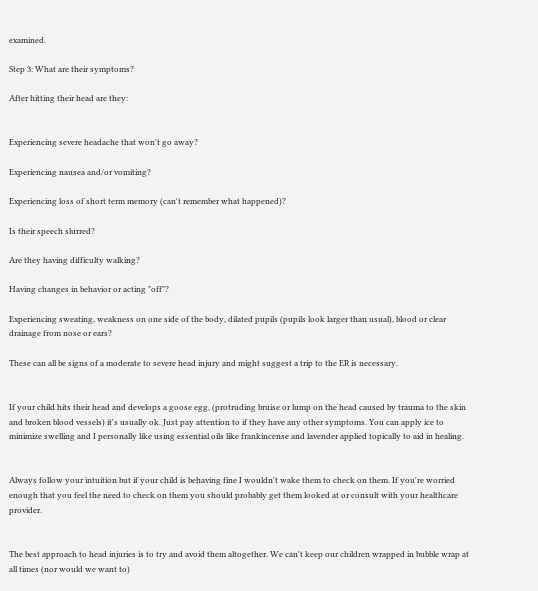examined.

Step 3: What are their symptoms?

After hitting their head are they:


Experiencing severe headache that won't go away?

Experiencing nausea and/or vomiting?

Experiencing loss of short term memory (can't remember what happened)?

Is their speech slurred?

Are they having difficulty walking?

Having changes in behavior or acting "off"?

Experiencing sweating, weakness on one side of the body, dilated pupils (pupils look larger than usual), blood or clear drainage from nose or ears?

These can all be signs of a moderate to severe head injury and might suggest a trip to the ER is necessary.


If your child hits their head and develops a goose egg, (protruding bruise or lump on the head caused by trauma to the skin and broken blood vessels) it's usually ok. Just pay attention to if they have any other symptoms. You can apply ice to minimize swelling and I personally like using essential oils like frankincense and lavender applied topically to aid in healing.


Always follow your intuition but if your child is behaving fine I wouldn't wake them to check on them. If you're worried enough that you feel the need to check on them you should probably get them looked at or consult with your healthcare provider.


The best approach to head injuries is to try and avoid them altogether. We can't keep our children wrapped in bubble wrap at all times (nor would we want to)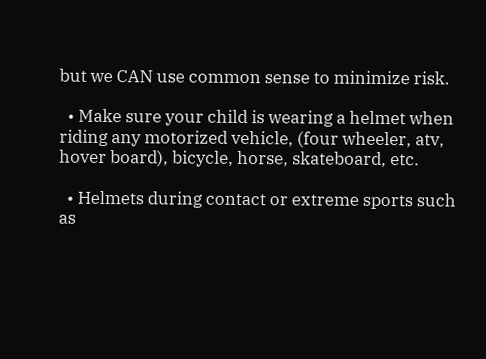but we CAN use common sense to minimize risk.

  • Make sure your child is wearing a helmet when riding any motorized vehicle, (four wheeler, atv, hover board), bicycle, horse, skateboard, etc.

  • Helmets during contact or extreme sports such as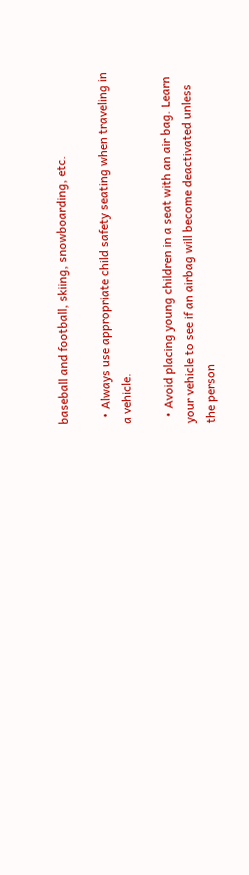baseball and football, skiing, snowboarding, etc.

  • Always use appropriate child safety seating when traveling in a vehicle.

  • Avoid placing young children in a seat with an air bag. Learn your vehicle to see if an airbag will become deactivated unless the person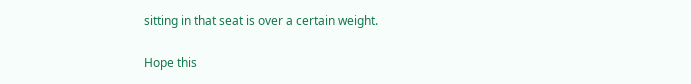sitting in that seat is over a certain weight.

Hope this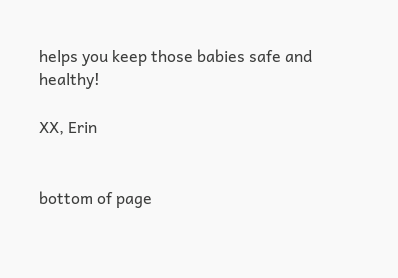helps you keep those babies safe and healthy!

XX, Erin


bottom of page